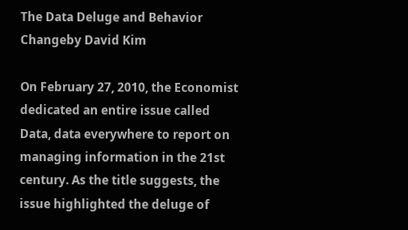The Data Deluge and Behavior Changeby David Kim

On February 27, 2010, the Economist dedicated an entire issue called Data, data everywhere to report on managing information in the 21st century. As the title suggests, the issue highlighted the deluge of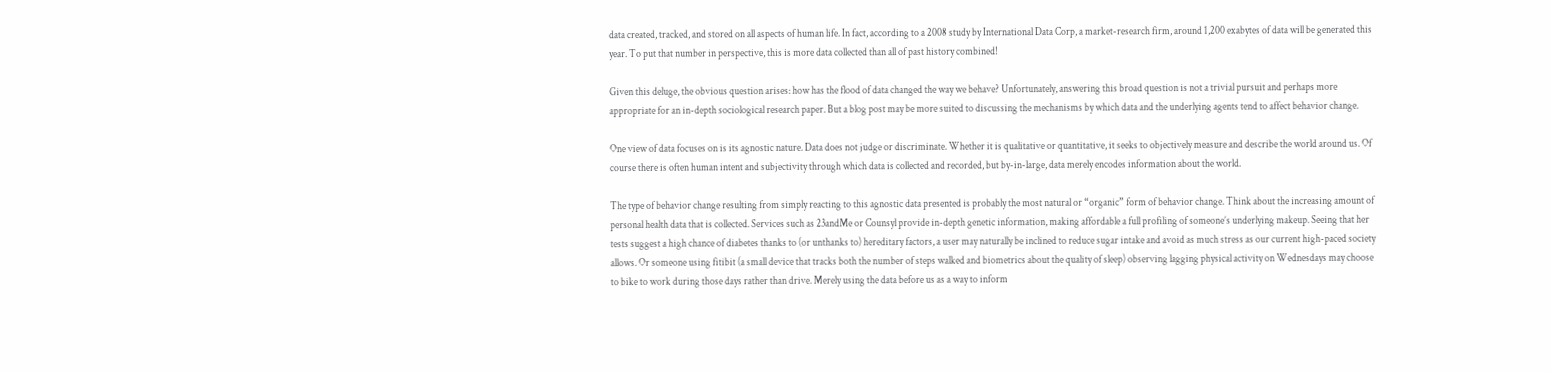data created, tracked, and stored on all aspects of human life. In fact, according to a 2008 study by International Data Corp, a market-research firm, around 1,200 exabytes of data will be generated this year. To put that number in perspective, this is more data collected than all of past history combined!

Given this deluge, the obvious question arises: how has the flood of data changed the way we behave? Unfortunately, answering this broad question is not a trivial pursuit and perhaps more appropriate for an in-depth sociological research paper. But a blog post may be more suited to discussing the mechanisms by which data and the underlying agents tend to affect behavior change.

One view of data focuses on is its agnostic nature. Data does not judge or discriminate. Whether it is qualitative or quantitative, it seeks to objectively measure and describe the world around us. Of course there is often human intent and subjectivity through which data is collected and recorded, but by-in-large, data merely encodes information about the world.

The type of behavior change resulting from simply reacting to this agnostic data presented is probably the most natural or “organic” form of behavior change. Think about the increasing amount of personal health data that is collected. Services such as 23andMe or Counsyl provide in-depth genetic information, making affordable a full profiling of someone’s underlying makeup. Seeing that her tests suggest a high chance of diabetes thanks to (or unthanks to) hereditary factors, a user may naturally be inclined to reduce sugar intake and avoid as much stress as our current high-paced society allows. Or someone using fitibit (a small device that tracks both the number of steps walked and biometrics about the quality of sleep) observing lagging physical activity on Wednesdays may choose to bike to work during those days rather than drive. Merely using the data before us as a way to inform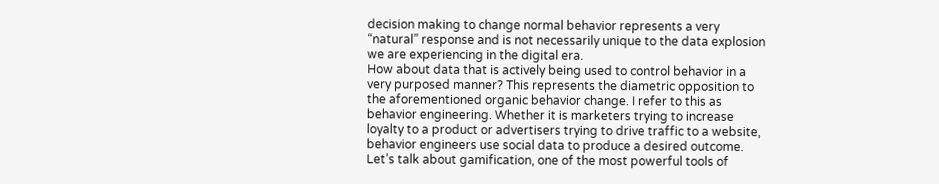decision making to change normal behavior represents a very “natural” response and is not necessarily unique to the data explosion we are experiencing in the digital era.
How about data that is actively being used to control behavior in a very purposed manner? This represents the diametric opposition to the aforementioned organic behavior change. I refer to this as behavior engineering. Whether it is marketers trying to increase loyalty to a product or advertisers trying to drive traffic to a website, behavior engineers use social data to produce a desired outcome.
Let’s talk about gamification, one of the most powerful tools of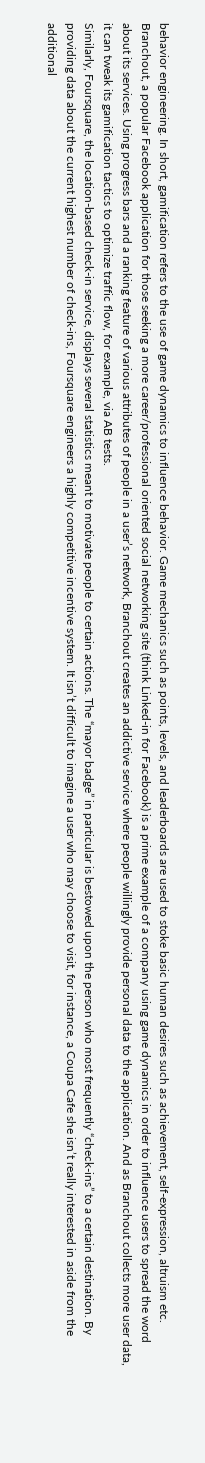behavior engineering. In short, gamification refers to the use of game dynamics to influence behavior. Game mechanics such as points, levels, and leaderboards are used to stoke basic human desires such as achievement, self-expression, altruism etc. Branchout, a popular Facebook application for those seeking a more career/professional oriented social networking site (think Linked-in for Facebook) is a prime example of a company using game dynamics in order to influence users to spread the word about its services. Using progress bars and a ranking feature of various attributes of people in a user’s network, Branchout creates an addictive service where people willingly provide personal data to the application. And as Branchout collects more user data, it can tweak its gamification tactics to optimize traffic flow, for example, via AB tests.
Similarly, Foursquare, the location-based check-in service, displays several statistics meant to motivate people to certain actions. The “mayor badge” in particular is bestowed upon the person who most frequently “check-ins” to a certain destination. By providing data about the current highest number of check-ins, Foursquare engineers a highly competitive incentive system. It isn’t difficult to imagine a user who may choose to visit, for instance, a Coupa Cafe she isn’t really interested in aside from the additional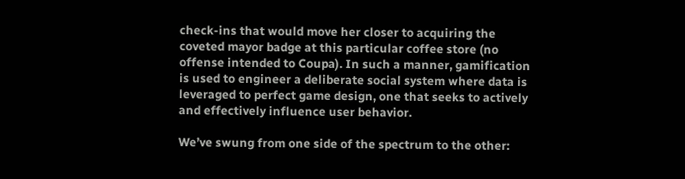check-ins that would move her closer to acquiring the coveted mayor badge at this particular coffee store (no offense intended to Coupa). In such a manner, gamification is used to engineer a deliberate social system where data is leveraged to perfect game design, one that seeks to actively and effectively influence user behavior.

We’ve swung from one side of the spectrum to the other: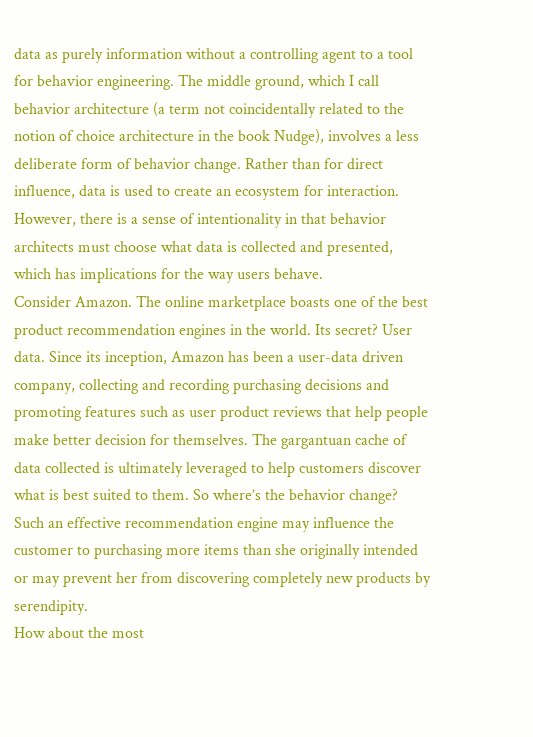data as purely information without a controlling agent to a tool for behavior engineering. The middle ground, which I call behavior architecture (a term not coincidentally related to the notion of choice architecture in the book Nudge), involves a less deliberate form of behavior change. Rather than for direct influence, data is used to create an ecosystem for interaction. However, there is a sense of intentionality in that behavior architects must choose what data is collected and presented, which has implications for the way users behave.
Consider Amazon. The online marketplace boasts one of the best product recommendation engines in the world. Its secret? User data. Since its inception, Amazon has been a user-data driven company, collecting and recording purchasing decisions and promoting features such as user product reviews that help people make better decision for themselves. The gargantuan cache of data collected is ultimately leveraged to help customers discover what is best suited to them. So where’s the behavior change? Such an effective recommendation engine may influence the customer to purchasing more items than she originally intended or may prevent her from discovering completely new products by serendipity.
How about the most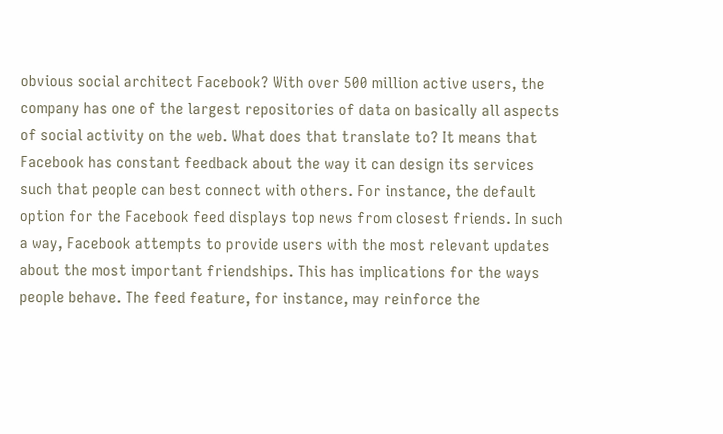obvious social architect Facebook? With over 500 million active users, the company has one of the largest repositories of data on basically all aspects of social activity on the web. What does that translate to? It means that Facebook has constant feedback about the way it can design its services such that people can best connect with others. For instance, the default option for the Facebook feed displays top news from closest friends. In such a way, Facebook attempts to provide users with the most relevant updates about the most important friendships. This has implications for the ways people behave. The feed feature, for instance, may reinforce the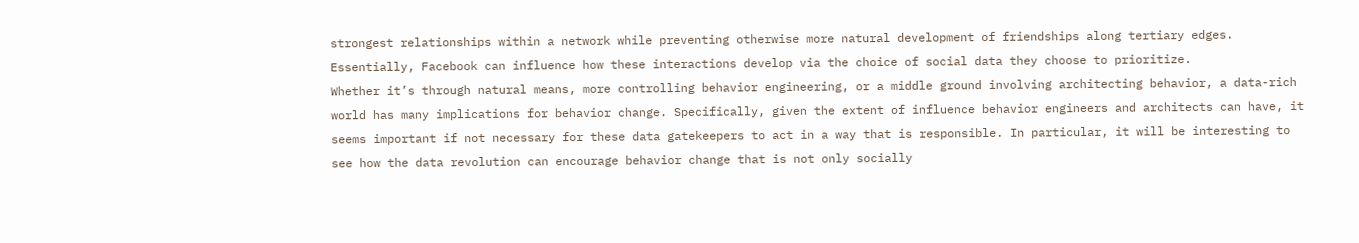strongest relationships within a network while preventing otherwise more natural development of friendships along tertiary edges. Essentially, Facebook can influence how these interactions develop via the choice of social data they choose to prioritize.
Whether it’s through natural means, more controlling behavior engineering, or a middle ground involving architecting behavior, a data-rich world has many implications for behavior change. Specifically, given the extent of influence behavior engineers and architects can have, it seems important if not necessary for these data gatekeepers to act in a way that is responsible. In particular, it will be interesting to see how the data revolution can encourage behavior change that is not only socially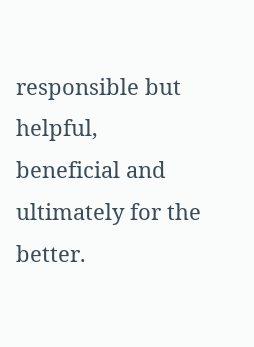responsible but helpful, beneficial and ultimately for the better.